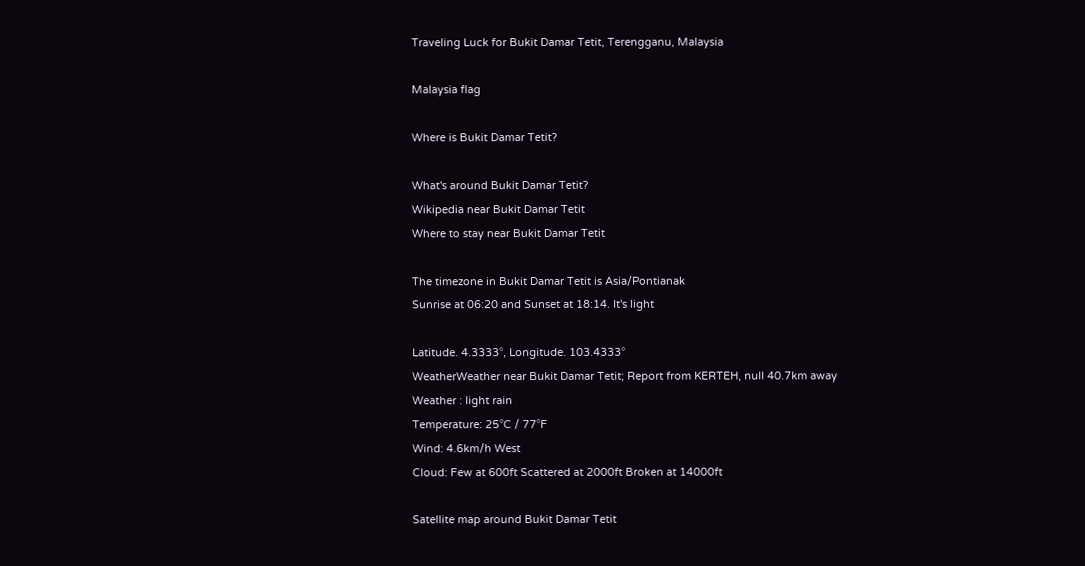Traveling Luck for Bukit Damar Tetit, Terengganu, Malaysia

Malaysia flag

Where is Bukit Damar Tetit?

What's around Bukit Damar Tetit?
Wikipedia near Bukit Damar Tetit
Where to stay near Bukit Damar Tetit

The timezone in Bukit Damar Tetit is Asia/Pontianak
Sunrise at 06:20 and Sunset at 18:14. It's light

Latitude. 4.3333°, Longitude. 103.4333°
WeatherWeather near Bukit Damar Tetit; Report from KERTEH, null 40.7km away
Weather : light rain
Temperature: 25°C / 77°F
Wind: 4.6km/h West
Cloud: Few at 600ft Scattered at 2000ft Broken at 14000ft

Satellite map around Bukit Damar Tetit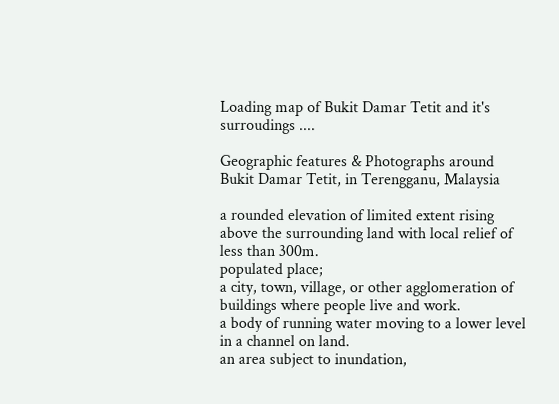Loading map of Bukit Damar Tetit and it's surroudings ....

Geographic features & Photographs around Bukit Damar Tetit, in Terengganu, Malaysia

a rounded elevation of limited extent rising above the surrounding land with local relief of less than 300m.
populated place;
a city, town, village, or other agglomeration of buildings where people live and work.
a body of running water moving to a lower level in a channel on land.
an area subject to inundation,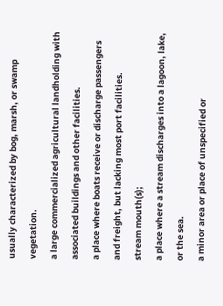usually characterized by bog, marsh, or swamp vegetation.
a large commercialized agricultural landholding with associated buildings and other facilities.
a place where boats receive or discharge passengers and freight, but lacking most port facilities.
stream mouth(s);
a place where a stream discharges into a lagoon, lake, or the sea.
a minor area or place of unspecified or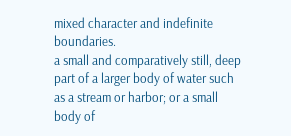mixed character and indefinite boundaries.
a small and comparatively still, deep part of a larger body of water such as a stream or harbor; or a small body of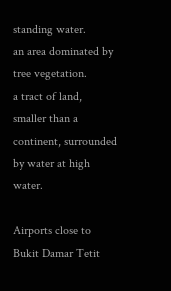standing water.
an area dominated by tree vegetation.
a tract of land, smaller than a continent, surrounded by water at high water.

Airports close to Bukit Damar Tetit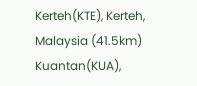Kerteh(KTE), Kerteh, Malaysia (41.5km)
Kuantan(KUA),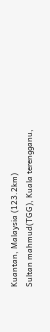Kuantan, Malaysia (123.2km)
Sultan mahmud(TGG), Kuala terengganu,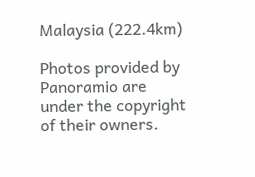Malaysia (222.4km)

Photos provided by Panoramio are under the copyright of their owners.